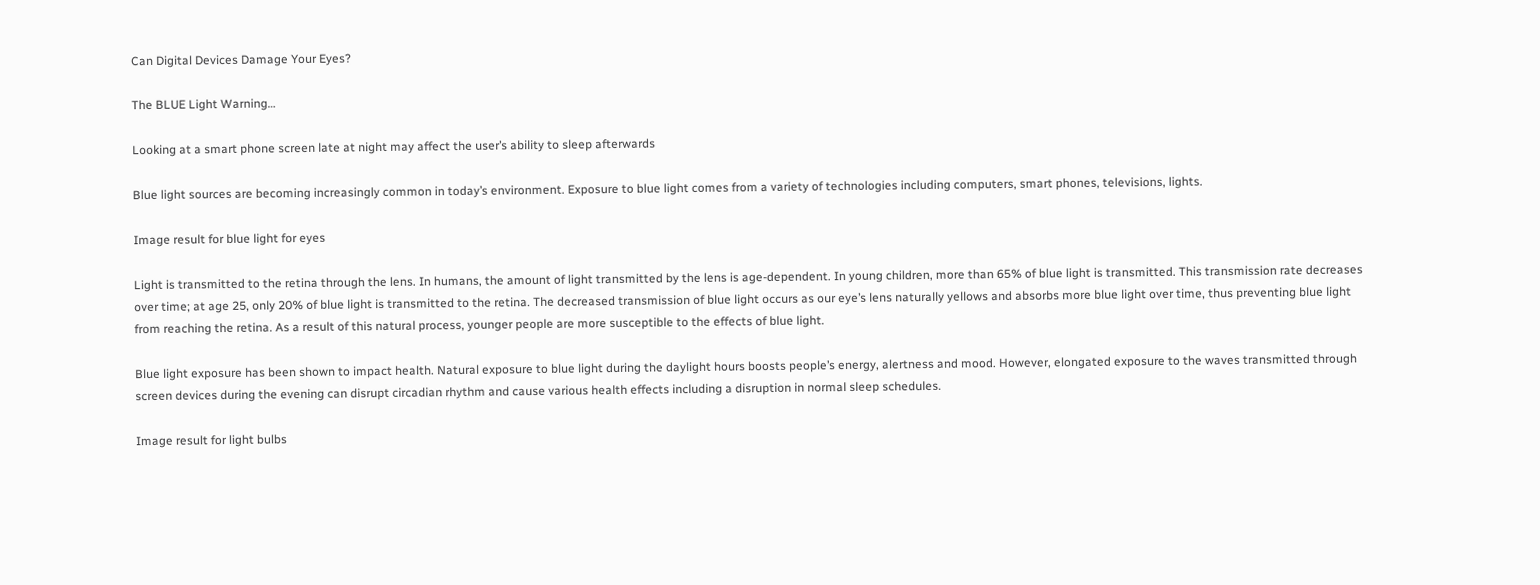Can Digital Devices Damage Your Eyes?

The BLUE Light Warning…

Looking at a smart phone screen late at night may affect the user’s ability to sleep afterwards

Blue light sources are becoming increasingly common in today’s environment. Exposure to blue light comes from a variety of technologies including computers, smart phones, televisions, lights.

Image result for blue light for eyes

Light is transmitted to the retina through the lens. In humans, the amount of light transmitted by the lens is age-dependent. In young children, more than 65% of blue light is transmitted. This transmission rate decreases over time; at age 25, only 20% of blue light is transmitted to the retina. The decreased transmission of blue light occurs as our eye’s lens naturally yellows and absorbs more blue light over time, thus preventing blue light from reaching the retina. As a result of this natural process, younger people are more susceptible to the effects of blue light.

Blue light exposure has been shown to impact health. Natural exposure to blue light during the daylight hours boosts people’s energy, alertness and mood. However, elongated exposure to the waves transmitted through screen devices during the evening can disrupt circadian rhythm and cause various health effects including a disruption in normal sleep schedules.

Image result for light bulbs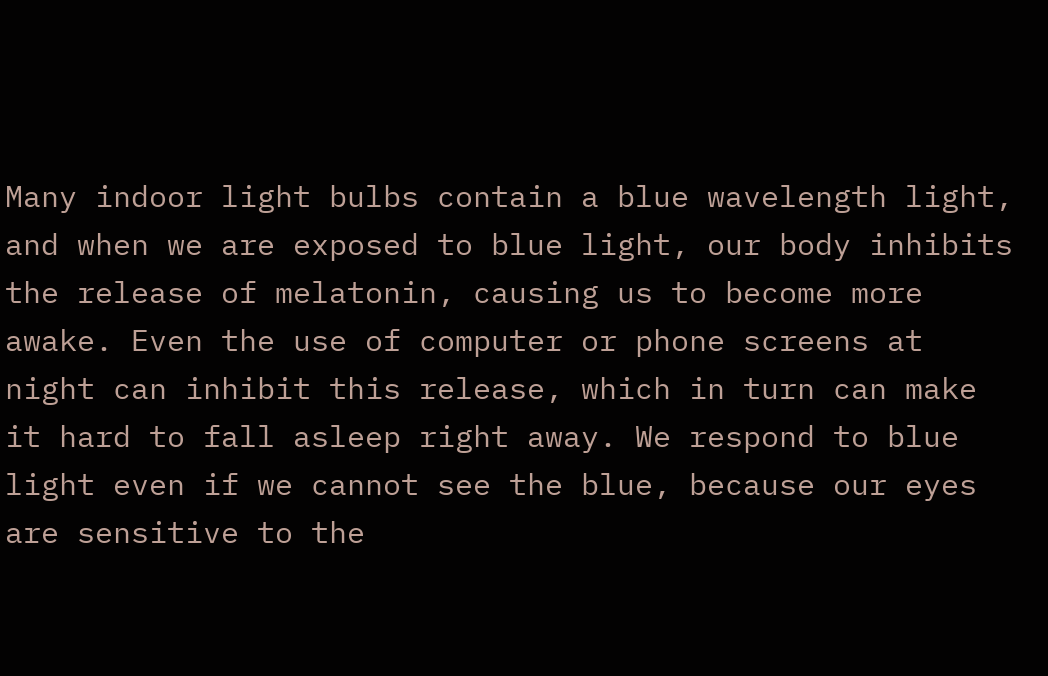Many indoor light bulbs contain a blue wavelength light, and when we are exposed to blue light, our body inhibits the release of melatonin, causing us to become more awake. Even the use of computer or phone screens at night can inhibit this release, which in turn can make it hard to fall asleep right away. We respond to blue light even if we cannot see the blue, because our eyes are sensitive to the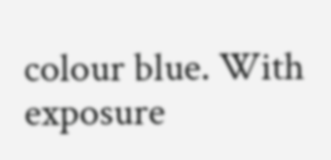colour blue. With exposure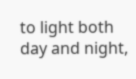to light both day and night,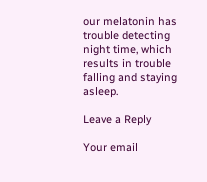our melatonin has trouble detecting night time, which results in trouble falling and staying asleep.

Leave a Reply

Your email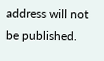address will not be published.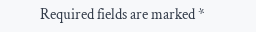Required fields are marked *